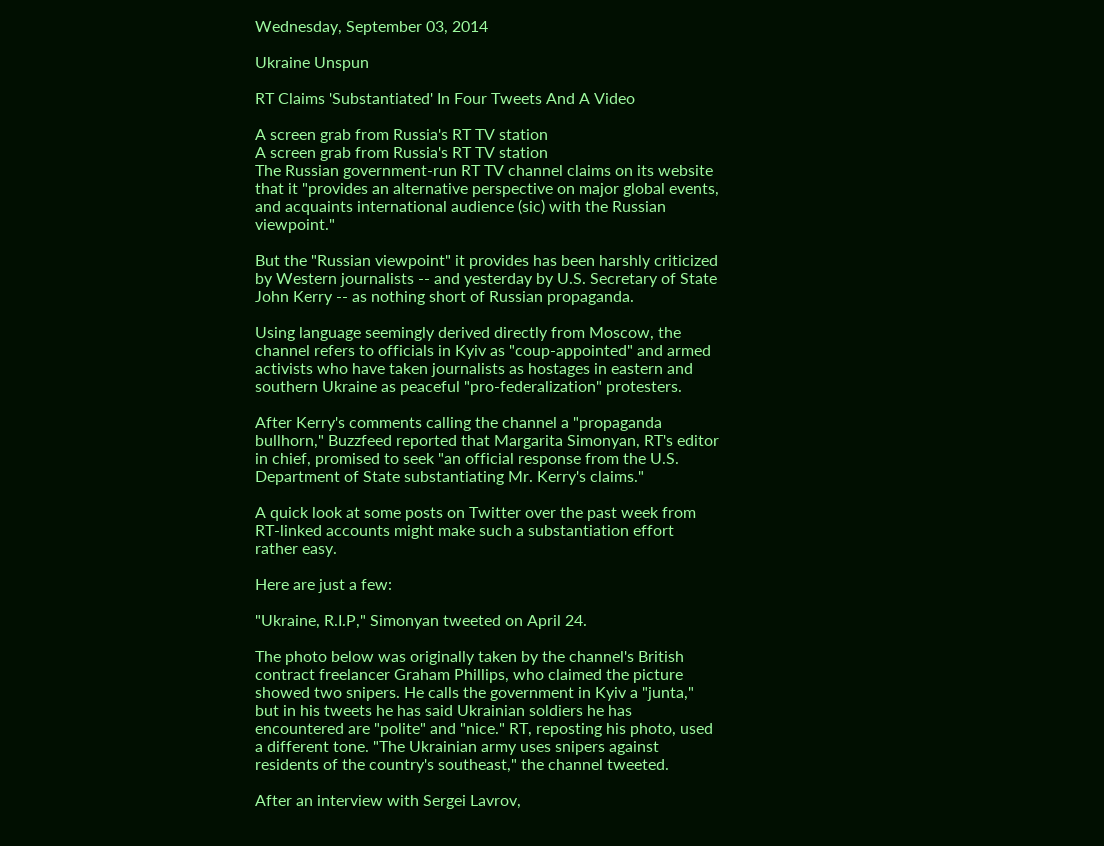Wednesday, September 03, 2014

Ukraine Unspun

RT Claims 'Substantiated' In Four Tweets And A Video

A screen grab from Russia's RT TV station
A screen grab from Russia's RT TV station
The Russian government-run RT TV channel claims on its website that it "provides an alternative perspective on major global events, and acquaints international audience (sic) with the Russian viewpoint."

But the "Russian viewpoint" it provides has been harshly criticized by Western journalists -- and yesterday by U.S. Secretary of State John Kerry -- as nothing short of Russian propaganda.

Using language seemingly derived directly from Moscow, the channel refers to officials in Kyiv as "coup-appointed" and armed activists who have taken journalists as hostages in eastern and southern Ukraine as peaceful "pro-federalization" protesters.

After Kerry's comments calling the channel a "propaganda bullhorn," Buzzfeed reported that Margarita Simonyan, RT's editor in chief, promised to seek "an official response from the U.S. Department of State substantiating Mr. Kerry's claims."

A quick look at some posts on Twitter over the past week from RT-linked accounts might make such a substantiation effort rather easy.

Here are just a few:

"Ukraine, R.I.P," Simonyan tweeted on April 24.

The photo below was originally taken by the channel's British contract freelancer Graham Phillips, who claimed the picture showed two snipers. He calls the government in Kyiv a "junta," but in his tweets he has said Ukrainian soldiers he has encountered are "polite" and "nice." RT, reposting his photo, used a different tone. "The Ukrainian army uses snipers against residents of the country's southeast," the channel tweeted.

After an interview with Sergei Lavrov,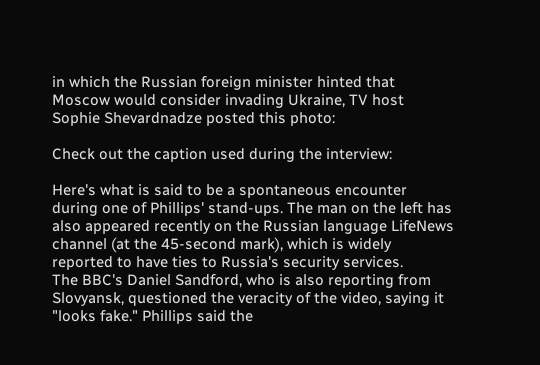in which the Russian foreign minister hinted that Moscow would consider invading Ukraine, TV host Sophie Shevardnadze posted this photo:

Check out the caption used during the interview:

Here's what is said to be a spontaneous encounter during one of Phillips' stand-ups. The man on the left has also appeared recently on the Russian language LifeNews channel (at the 45-second mark), which is widely reported to have ties to Russia's security services.
The BBC's Daniel Sandford, who is also reporting from Slovyansk, questioned the veracity of the video, saying it "looks fake." Phillips said the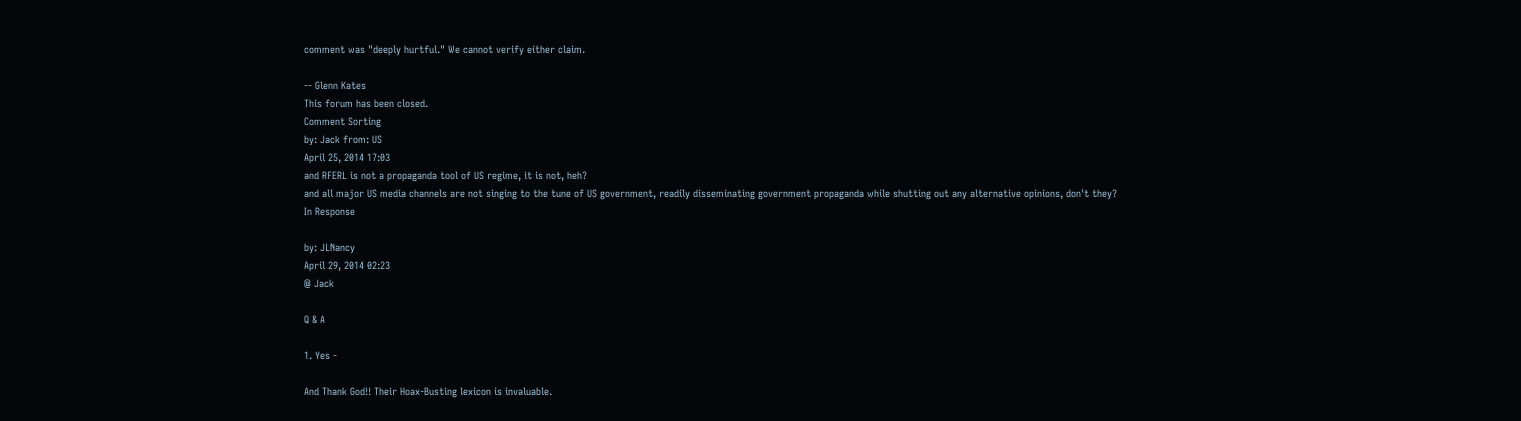comment was "deeply hurtful." We cannot verify either claim.

-- Glenn Kates
This forum has been closed.
Comment Sorting
by: Jack from: US
April 25, 2014 17:03
and RFERL is not a propaganda tool of US regime, it is not, heh?
and all major US media channels are not singing to the tune of US government, readily disseminating government propaganda while shutting out any alternative opinions, don't they?
In Response

by: JLNancy
April 29, 2014 02:23
@ Jack

Q & A

1. Yes -

And Thank God!! Their Hoax-Busting lexicon is invaluable.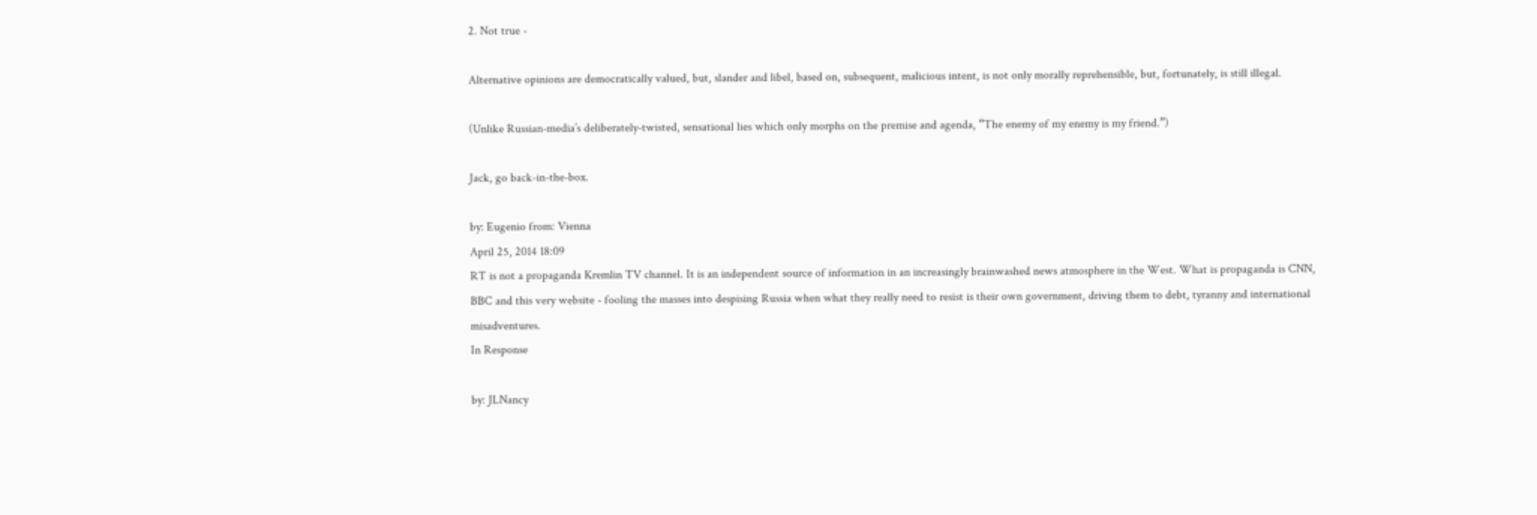2. Not true -

Alternative opinions are democratically valued, but, slander and libel, based on, subsequent, malicious intent, is not only morally reprehensible, but, fortunately, is still illegal.

(Unlike Russian-media’s deliberately-twisted, sensational lies which only morphs on the premise and agenda, “The enemy of my enemy is my friend.”)

Jack, go back-in-the-box.

by: Eugenio from: Vienna
April 25, 2014 18:09
RT is not a propaganda Kremlin TV channel. It is an independent source of information in an increasingly brainwashed news atmosphere in the West. What is propaganda is CNN, BBC and this very website - fooling the masses into despising Russia when what they really need to resist is their own government, driving them to debt, tyranny and international misadventures.
In Response

by: JLNancy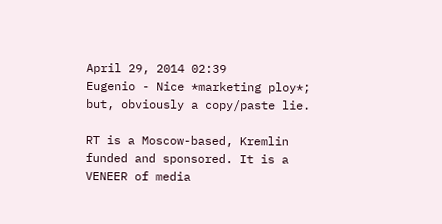April 29, 2014 02:39
Eugenio - Nice *marketing ploy*; but, obviously a copy/paste lie.

RT is a Moscow-based, Kremlin funded and sponsored. It is a VENEER of media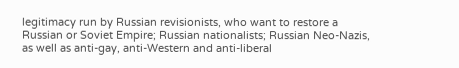legitimacy run by Russian revisionists, who want to restore a Russian or Soviet Empire; Russian nationalists; Russian Neo-Nazis, as well as anti-gay, anti-Western and anti-liberal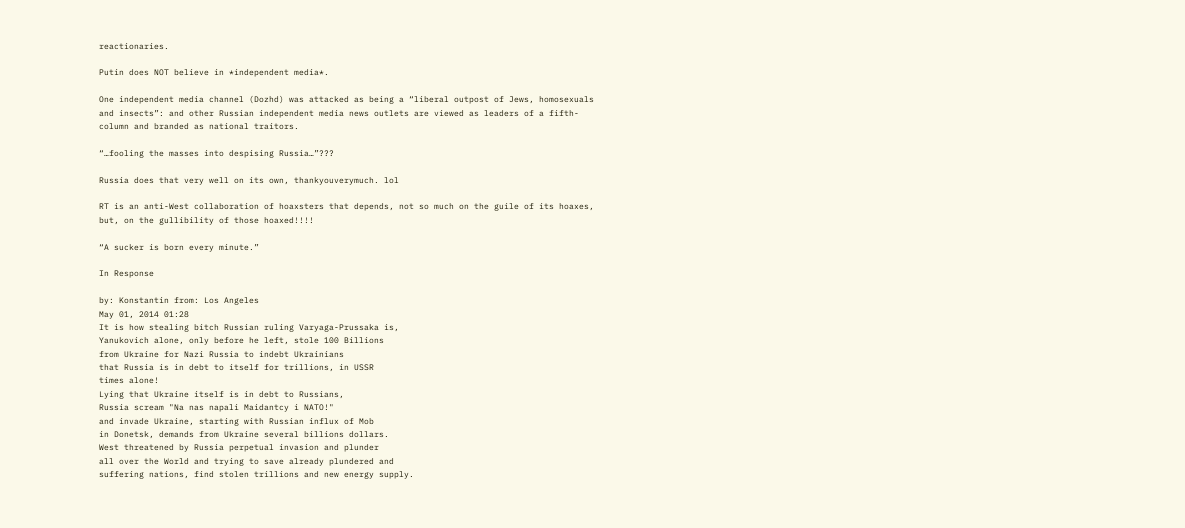reactionaries.

Putin does NOT believe in *independent media*.

One independent media channel (Dozhd) was attacked as being a “liberal outpost of Jews, homosexuals and insects”: and other Russian independent media news outlets are viewed as leaders of a fifth-column and branded as national traitors.

“…fooling the masses into despising Russia…”???

Russia does that very well on its own, thankyouverymuch. lol

RT is an anti-West collaboration of hoaxsters that depends, not so much on the guile of its hoaxes, but, on the gullibility of those hoaxed!!!!

“A sucker is born every minute.”

In Response

by: Konstantin from: Los Angeles
May 01, 2014 01:28
It is how stealing bitch Russian ruling Varyaga-Prussaka is,
Yanukovich alone, only before he left, stole 100 Billions
from Ukraine for Nazi Russia to indebt Ukrainians
that Russia is in debt to itself for trillions, in USSR
times alone!
Lying that Ukraine itself is in debt to Russians,
Russia scream "Na nas napali Maidantcy i NATO!"
and invade Ukraine, starting with Russian influx of Mob
in Donetsk, demands from Ukraine several billions dollars.
West threatened by Russia perpetual invasion and plunder
all over the World and trying to save already plundered and
suffering nations, find stolen trillions and new energy supply.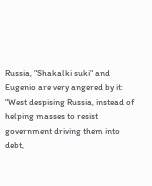Russia, "Shakalki suki" and Eugenio are very angered by it:
"West despising Russia, instead of helping masses to resist
government driving them into debt,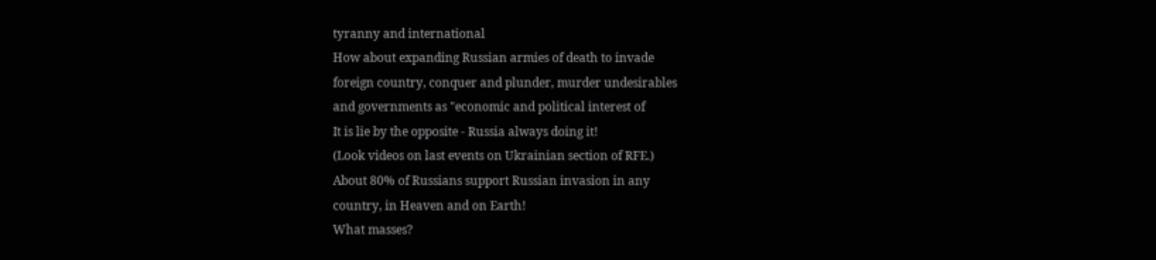tyranny and international
How about expanding Russian armies of death to invade
foreign country, conquer and plunder, murder undesirables
and governments as "economic and political interest of
It is lie by the opposite - Russia always doing it!
(Look videos on last events on Ukrainian section of RFE.)
About 80% of Russians support Russian invasion in any
country, in Heaven and on Earth!
What masses?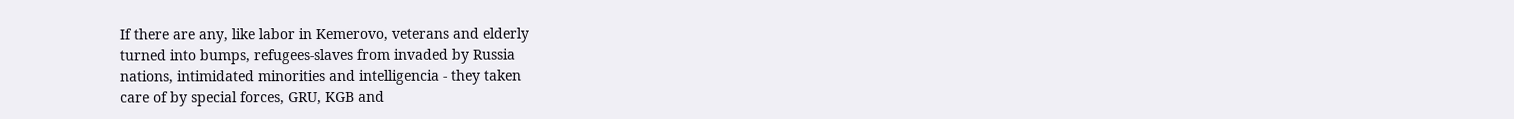If there are any, like labor in Kemerovo, veterans and elderly
turned into bumps, refugees-slaves from invaded by Russia
nations, intimidated minorities and intelligencia - they taken
care of by special forces, GRU, KGB and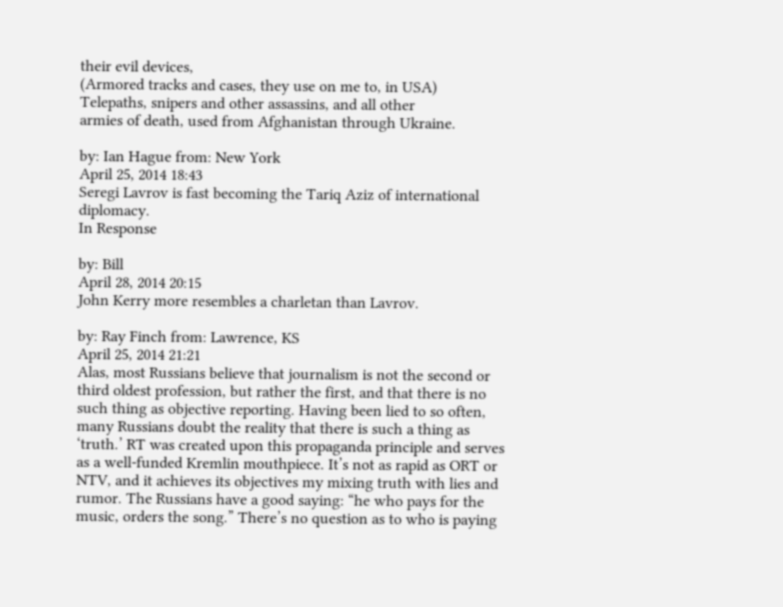their evil devices,
(Armored tracks and cases, they use on me to, in USA)
Telepaths, snipers and other assassins, and all other
armies of death, used from Afghanistan through Ukraine.

by: Ian Hague from: New York
April 25, 2014 18:43
Seregi Lavrov is fast becoming the Tariq Aziz of international diplomacy.
In Response

by: Bill
April 28, 2014 20:15
John Kerry more resembles a charletan than Lavrov.

by: Ray Finch from: Lawrence, KS
April 25, 2014 21:21
Alas, most Russians believe that journalism is not the second or third oldest profession, but rather the first, and that there is no such thing as objective reporting. Having been lied to so often, many Russians doubt the reality that there is such a thing as ‘truth.’ RT was created upon this propaganda principle and serves as a well-funded Kremlin mouthpiece. It’s not as rapid as ORT or NTV, and it achieves its objectives my mixing truth with lies and rumor. The Russians have a good saying: “he who pays for the music, orders the song.” There’s no question as to who is paying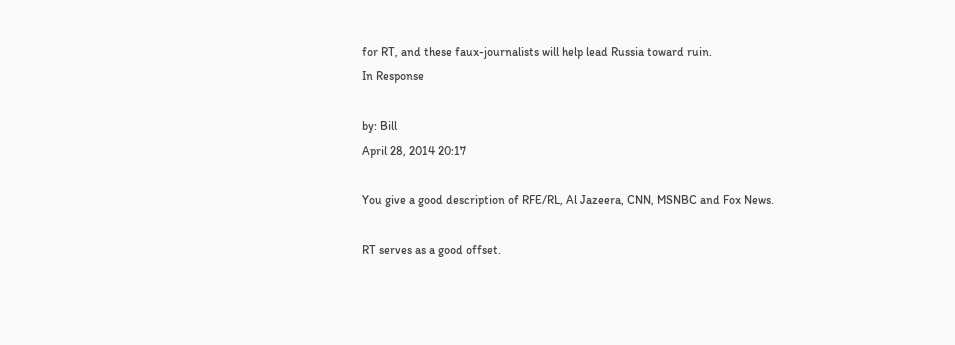for RT, and these faux-journalists will help lead Russia toward ruin.
In Response

by: Bill
April 28, 2014 20:17

You give a good description of RFE/RL, Al Jazeera, CNN, MSNBC and Fox News.

RT serves as a good offset.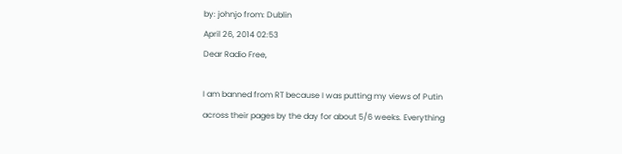by: johnjo from: Dublin
April 26, 2014 02:53
Dear Radio Free,

I am banned from RT because I was putting my views of Putin across their pages by the day for about 5/6 weeks. Everything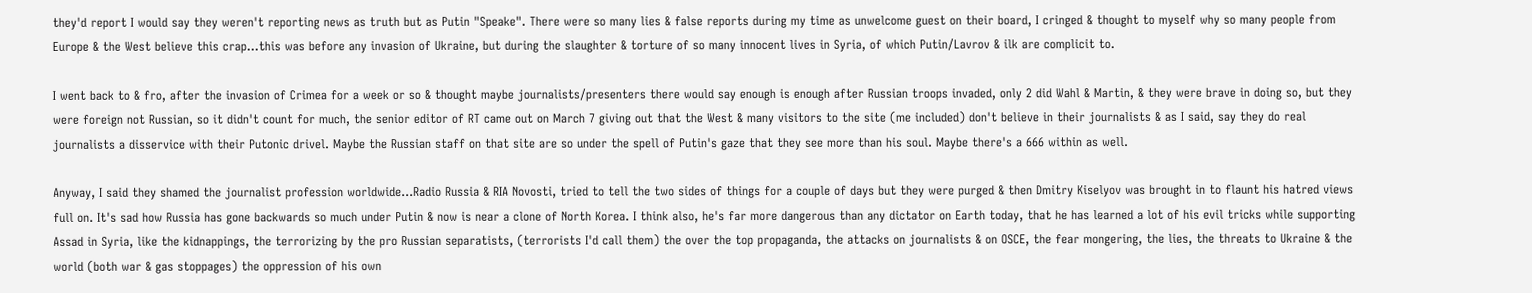they'd report I would say they weren't reporting news as truth but as Putin "Speake". There were so many lies & false reports during my time as unwelcome guest on their board, I cringed & thought to myself why so many people from Europe & the West believe this crap...this was before any invasion of Ukraine, but during the slaughter & torture of so many innocent lives in Syria, of which Putin/Lavrov & ilk are complicit to.

I went back to & fro, after the invasion of Crimea for a week or so & thought maybe journalists/presenters there would say enough is enough after Russian troops invaded, only 2 did Wahl & Martin, & they were brave in doing so, but they were foreign not Russian, so it didn't count for much, the senior editor of RT came out on March 7 giving out that the West & many visitors to the site (me included) don't believe in their journalists & as I said, say they do real journalists a disservice with their Putonic drivel. Maybe the Russian staff on that site are so under the spell of Putin's gaze that they see more than his soul. Maybe there's a 666 within as well.

Anyway, I said they shamed the journalist profession worldwide...Radio Russia & RIA Novosti, tried to tell the two sides of things for a couple of days but they were purged & then Dmitry Kiselyov was brought in to flaunt his hatred views full on. It's sad how Russia has gone backwards so much under Putin & now is near a clone of North Korea. I think also, he's far more dangerous than any dictator on Earth today, that he has learned a lot of his evil tricks while supporting Assad in Syria, like the kidnappings, the terrorizing by the pro Russian separatists, (terrorists I'd call them) the over the top propaganda, the attacks on journalists & on OSCE, the fear mongering, the lies, the threats to Ukraine & the world (both war & gas stoppages) the oppression of his own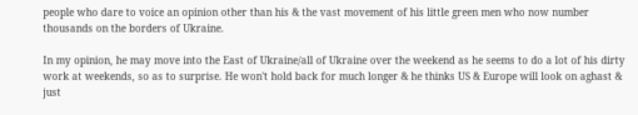people who dare to voice an opinion other than his & the vast movement of his little green men who now number thousands on the borders of Ukraine.

In my opinion, he may move into the East of Ukraine/all of Ukraine over the weekend as he seems to do a lot of his dirty work at weekends, so as to surprise. He won't hold back for much longer & he thinks US & Europe will look on aghast & just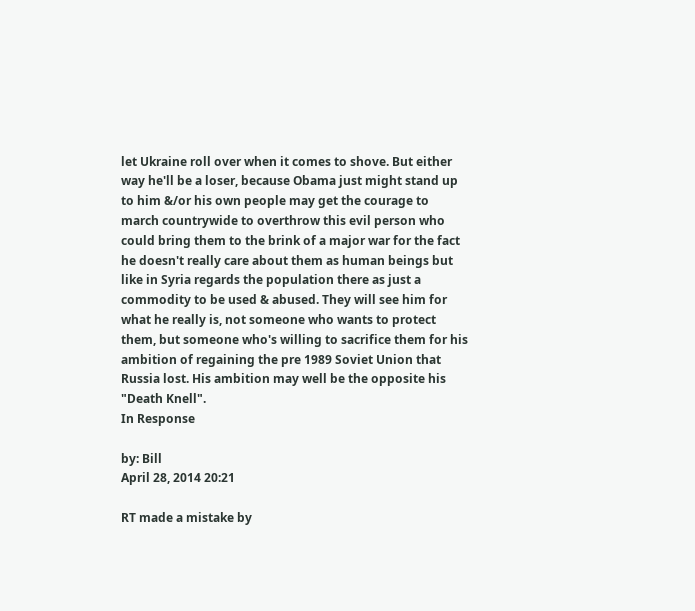let Ukraine roll over when it comes to shove. But either way he'll be a loser, because Obama just might stand up to him &/or his own people may get the courage to march countrywide to overthrow this evil person who could bring them to the brink of a major war for the fact he doesn't really care about them as human beings but like in Syria regards the population there as just a commodity to be used & abused. They will see him for what he really is, not someone who wants to protect them, but someone who's willing to sacrifice them for his ambition of regaining the pre 1989 Soviet Union that Russia lost. His ambition may well be the opposite his "Death Knell".
In Response

by: Bill
April 28, 2014 20:21

RT made a mistake by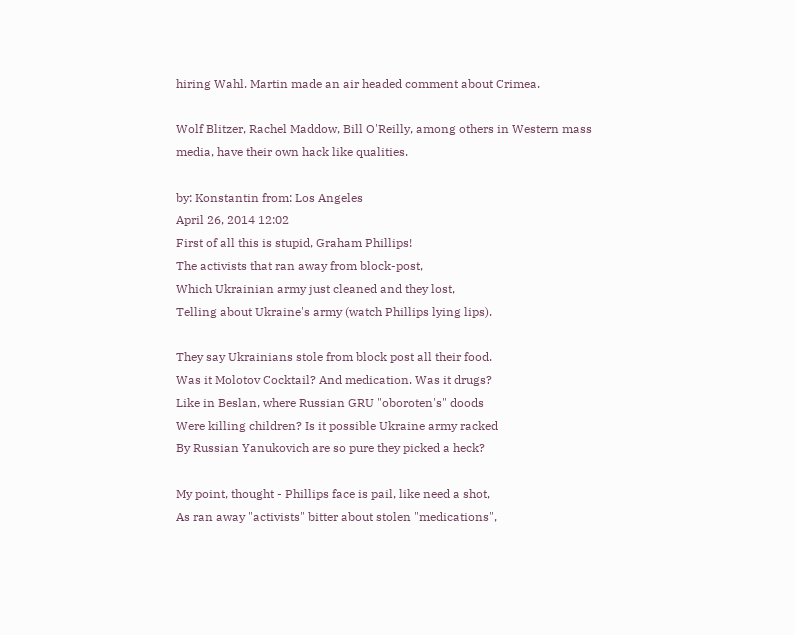hiring Wahl. Martin made an air headed comment about Crimea.

Wolf Blitzer, Rachel Maddow, Bill O'Reilly, among others in Western mass media, have their own hack like qualities.

by: Konstantin from: Los Angeles
April 26, 2014 12:02
First of all this is stupid, Graham Phillips!
The activists that ran away from block-post,
Which Ukrainian army just cleaned and they lost,
Telling about Ukraine's army (watch Phillips lying lips).

They say Ukrainians stole from block post all their food.
Was it Molotov Cocktail? And medication. Was it drugs?
Like in Beslan, where Russian GRU "oboroten's" doods
Were killing children? Is it possible Ukraine army racked
By Russian Yanukovich are so pure they picked a heck?

My point, thought - Phillips face is pail, like need a shot,
As ran away "activists" bitter about stolen "medications",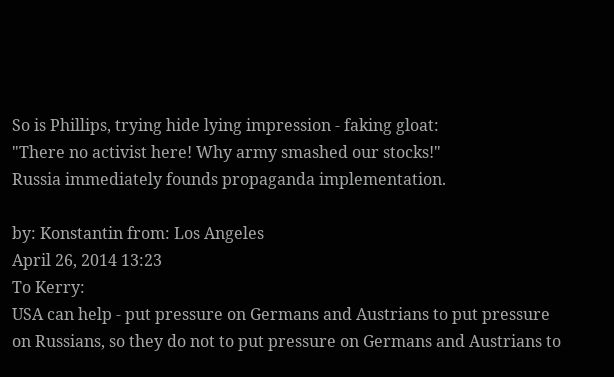So is Phillips, trying hide lying impression - faking gloat:
"There no activist here! Why army smashed our stocks!"
Russia immediately founds propaganda implementation.

by: Konstantin from: Los Angeles
April 26, 2014 13:23
To Kerry:
USA can help - put pressure on Germans and Austrians to put pressure on Russians, so they do not to put pressure on Germans and Austrians to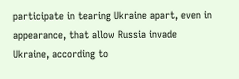participate in tearing Ukraine apart, even in appearance, that allow Russia invade Ukraine, according to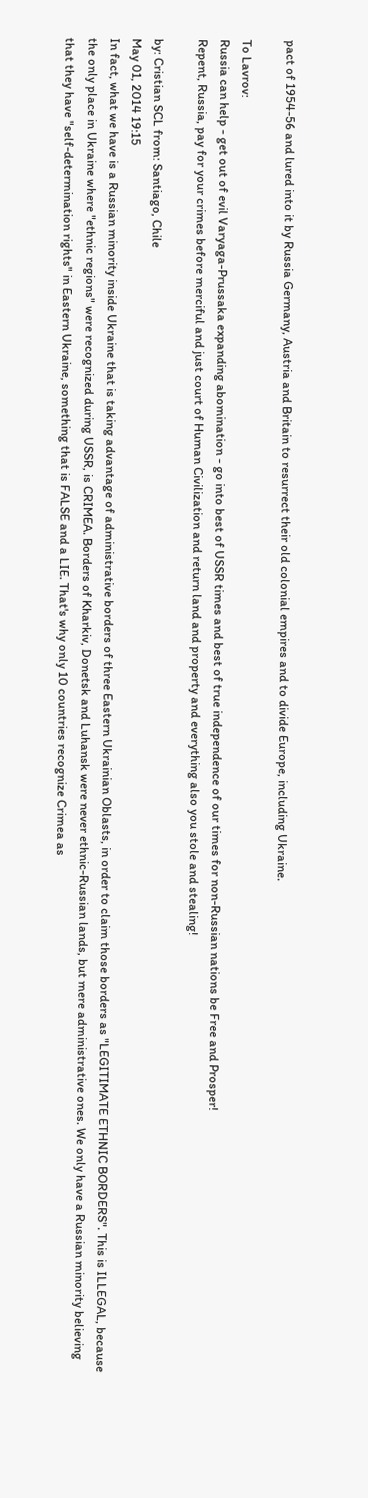pact of 1954-56 and lured into it by Russia Germany, Austria and Britain to resurrect their old colonial empires and to divide Europe, including Ukraine.

To Lavrov:
Russia can help - get out of evil Varyaga-Prussaka expanding abomination - go into best of USSR times and best of true independence of our times for non-Russian nations be Free and Prosper!
Repent, Russia, pay for your crimes before merciful and just court of Human Civilization and return land and property and everything also you stole and stealing!

by: Cristian SCL from: Santiago, Chile
May 01, 2014 19:15
In fact, what we have is a Russian minority inside Ukraine that is taking advantage of administrative borders of three Eastern Ukrainian Oblasts, in order to claim those borders as "LEGITIMATE ETHNIC BORDERS". This is ILLEGAL, because the only place in Ukraine where "ethnic regions" were recognized during USSR, is CRIMEA. Borders of Kharkiv, Donetsk and Luhansk were never ethnic-Russian lands, but mere administrative ones. We only have a Russian minority believing that they have "self-determination rights" in Eastern Ukraine, something that is FALSE and a LIE. That's why only 10 countries recognize Crimea as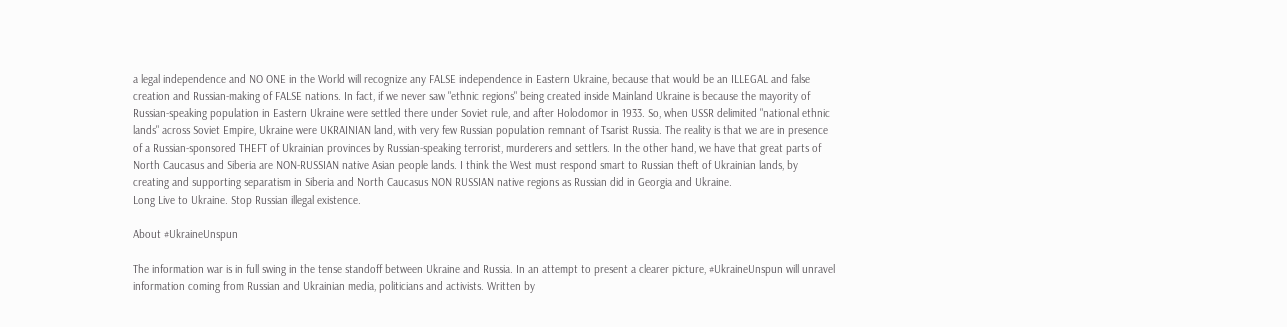a legal independence and NO ONE in the World will recognize any FALSE independence in Eastern Ukraine, because that would be an ILLEGAL and false creation and Russian-making of FALSE nations. In fact, if we never saw "ethnic regions" being created inside Mainland Ukraine is because the mayority of Russian-speaking population in Eastern Ukraine were settled there under Soviet rule, and after Holodomor in 1933. So, when USSR delimited "national ethnic lands" across Soviet Empire, Ukraine were UKRAINIAN land, with very few Russian population remnant of Tsarist Russia. The reality is that we are in presence of a Russian-sponsored THEFT of Ukrainian provinces by Russian-speaking terrorist, murderers and settlers. In the other hand, we have that great parts of North Caucasus and Siberia are NON-RUSSIAN native Asian people lands. I think the West must respond smart to Russian theft of Ukrainian lands, by creating and supporting separatism in Siberia and North Caucasus NON RUSSIAN native regions as Russian did in Georgia and Ukraine.
Long Live to Ukraine. Stop Russian illegal existence.

About #UkraineUnspun

The information war is in full swing in the tense standoff between Ukraine and Russia. In an attempt to present a clearer picture, #UkraineUnspun will unravel information coming from Russian and Ukrainian media, politicians and activists. Written by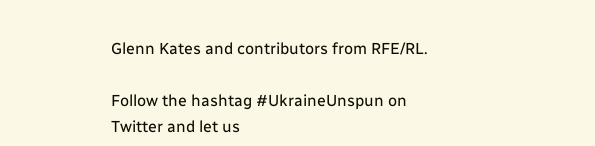Glenn Kates and contributors from RFE/RL.

Follow the hashtag #UkraineUnspun on Twitter and let us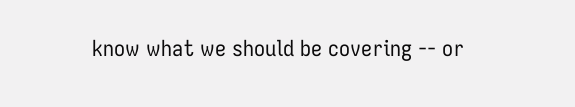know what we should be covering -- or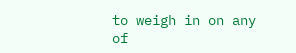to weigh in on any of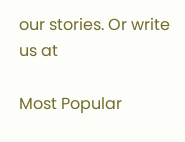our stories. Or write us at

Most Popular